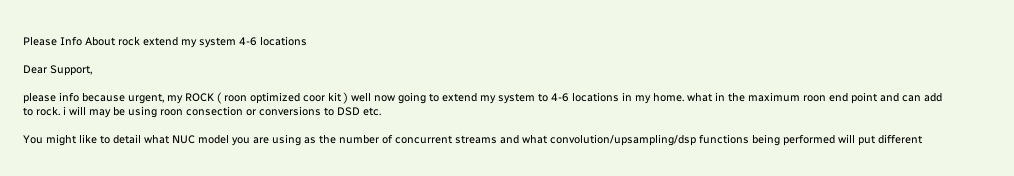Please Info About rock extend my system 4-6 locations

Dear Support,

please info because urgent, my ROCK ( roon optimized coor kit ) well now going to extend my system to 4-6 locations in my home. what in the maximum roon end point and can add to rock. i will may be using roon consection or conversions to DSD etc.

You might like to detail what NUC model you are using as the number of concurrent streams and what convolution/upsampling/dsp functions being performed will put different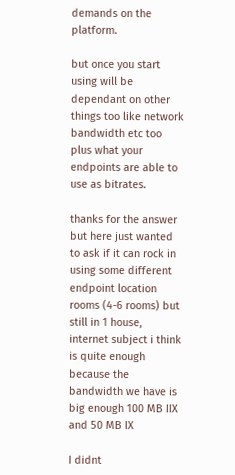demands on the platform.

but once you start using will be dependant on other things too like network bandwidth etc too plus what your endpoints are able to use as bitrates.

thanks for the answer but here just wanted to ask if it can rock in using some different endpoint location rooms (4-6 rooms) but still in 1 house, internet subject i think is quite enough because the bandwidth we have is big enough 100 MB IIX and 50 MB IX

I didnt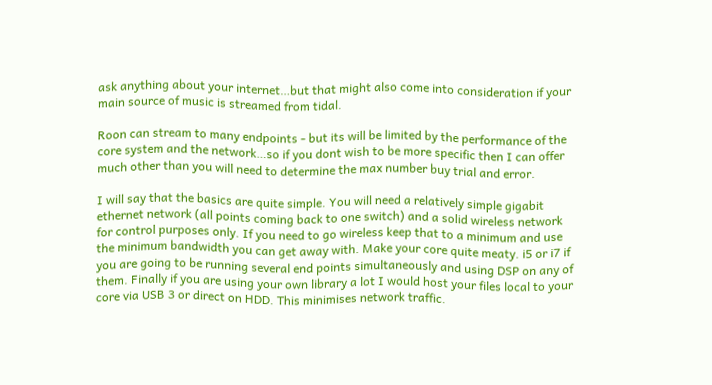ask anything about your internet…but that might also come into consideration if your main source of music is streamed from tidal.

Roon can stream to many endpoints - but its will be limited by the performance of the core system and the network…so if you dont wish to be more specific then I can offer much other than you will need to determine the max number buy trial and error.

I will say that the basics are quite simple. You will need a relatively simple gigabit ethernet network (all points coming back to one switch) and a solid wireless network for control purposes only. If you need to go wireless keep that to a minimum and use the minimum bandwidth you can get away with. Make your core quite meaty. i5 or i7 if you are going to be running several end points simultaneously and using DSP on any of them. Finally if you are using your own library a lot I would host your files local to your core via USB 3 or direct on HDD. This minimises network traffic.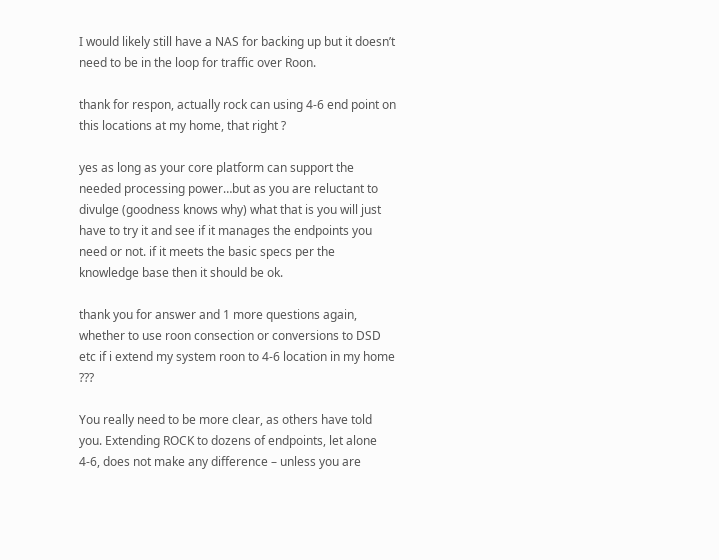I would likely still have a NAS for backing up but it doesn’t need to be in the loop for traffic over Roon.

thank for respon, actually rock can using 4-6 end point on this locations at my home, that right ?

yes as long as your core platform can support the needed processing power…but as you are reluctant to divulge (goodness knows why) what that is you will just have to try it and see if it manages the endpoints you need or not. if it meets the basic specs per the knowledge base then it should be ok.

thank you for answer and 1 more questions again, whether to use roon consection or conversions to DSD etc if i extend my system roon to 4-6 location in my home ???

You really need to be more clear, as others have told you. Extending ROCK to dozens of endpoints, let alone 4-6, does not make any difference – unless you are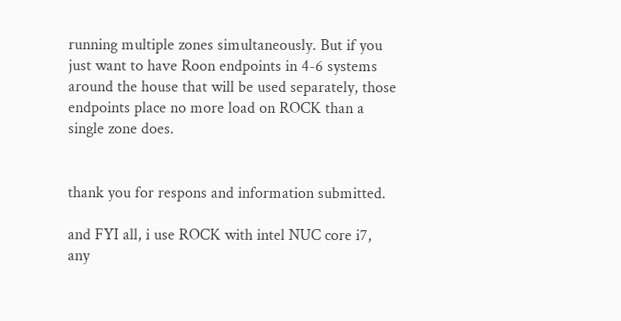running multiple zones simultaneously. But if you just want to have Roon endpoints in 4-6 systems around the house that will be used separately, those endpoints place no more load on ROCK than a single zone does.


thank you for respons and information submitted.

and FYI all, i use ROCK with intel NUC core i7, any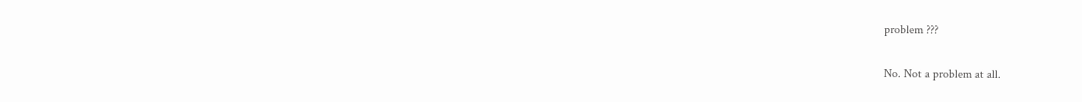problem ???

No. Not a problem at all.